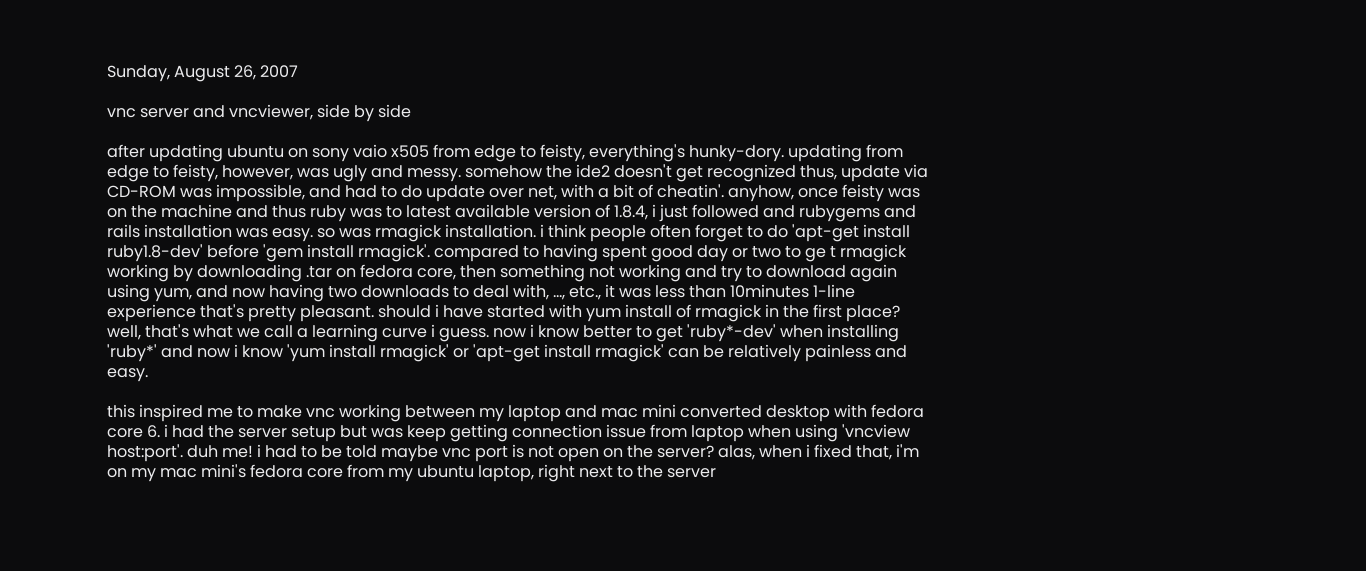Sunday, August 26, 2007

vnc server and vncviewer, side by side

after updating ubuntu on sony vaio x505 from edge to feisty, everything's hunky-dory. updating from edge to feisty, however, was ugly and messy. somehow the ide2 doesn't get recognized thus, update via CD-ROM was impossible, and had to do update over net, with a bit of cheatin'. anyhow, once feisty was on the machine and thus ruby was to latest available version of 1.8.4, i just followed and rubygems and rails installation was easy. so was rmagick installation. i think people often forget to do 'apt-get install ruby1.8-dev' before 'gem install rmagick'. compared to having spent good day or two to ge t rmagick working by downloading .tar on fedora core, then something not working and try to download again using yum, and now having two downloads to deal with, ..., etc., it was less than 10minutes 1-line experience that's pretty pleasant. should i have started with yum install of rmagick in the first place? well, that's what we call a learning curve i guess. now i know better to get 'ruby*-dev' when installing 'ruby*' and now i know 'yum install rmagick' or 'apt-get install rmagick' can be relatively painless and easy.

this inspired me to make vnc working between my laptop and mac mini converted desktop with fedora core 6. i had the server setup but was keep getting connection issue from laptop when using 'vncview host:port'. duh me! i had to be told maybe vnc port is not open on the server? alas, when i fixed that, i'm on my mac mini's fedora core from my ubuntu laptop, right next to the server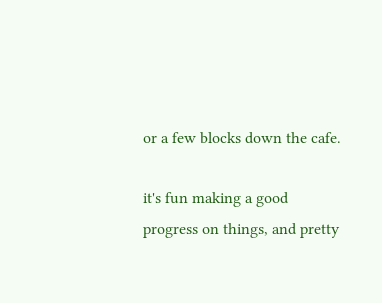or a few blocks down the cafe.

it's fun making a good progress on things, and pretty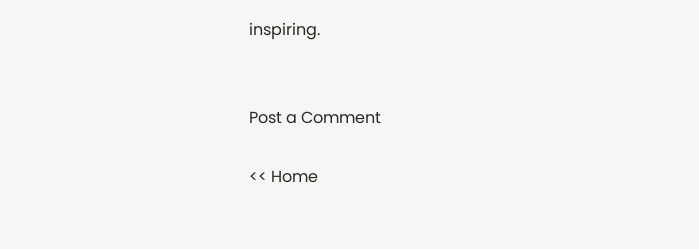inspiring.


Post a Comment

<< Home